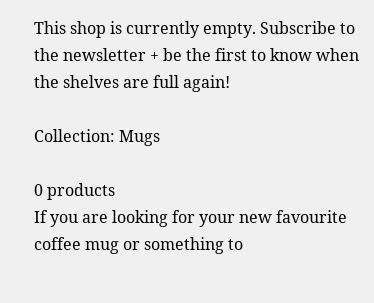This shop is currently empty. Subscribe to the newsletter + be the first to know when the shelves are full again!

Collection: Mugs

0 products
If you are looking for your new favourite coffee mug or something to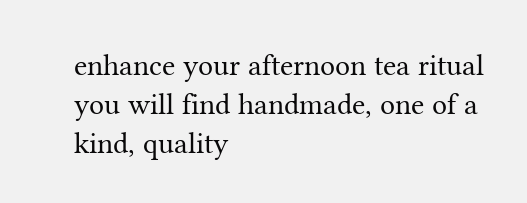enhance your afternoon tea ritual you will find handmade, one of a kind, quality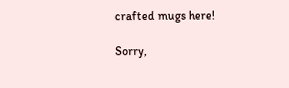crafted mugs here!

Sorry,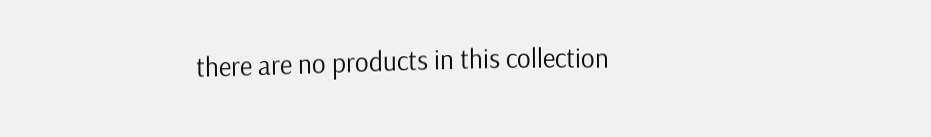there are no products in this collection